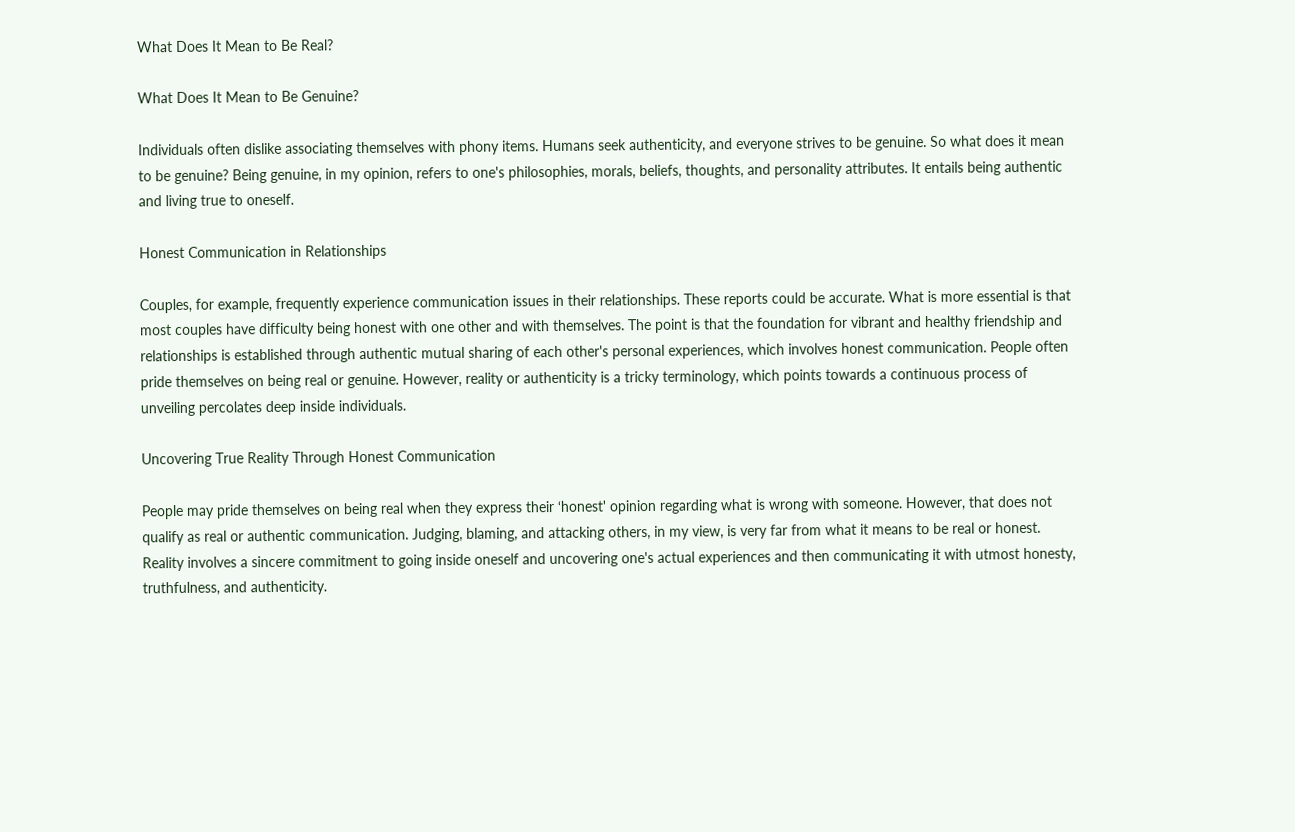What Does It Mean to Be Real?

What Does It Mean to Be Genuine?

Individuals often dislike associating themselves with phony items. Humans seek authenticity, and everyone strives to be genuine. So what does it mean to be genuine? Being genuine, in my opinion, refers to one's philosophies, morals, beliefs, thoughts, and personality attributes. It entails being authentic and living true to oneself.

Honest Communication in Relationships

Couples, for example, frequently experience communication issues in their relationships. These reports could be accurate. What is more essential is that most couples have difficulty being honest with one other and with themselves. The point is that the foundation for vibrant and healthy friendship and relationships is established through authentic mutual sharing of each other's personal experiences, which involves honest communication. People often pride themselves on being real or genuine. However, reality or authenticity is a tricky terminology, which points towards a continuous process of unveiling percolates deep inside individuals.

Uncovering True Reality Through Honest Communication

People may pride themselves on being real when they express their ‘honest' opinion regarding what is wrong with someone. However, that does not qualify as real or authentic communication. Judging, blaming, and attacking others, in my view, is very far from what it means to be real or honest. Reality involves a sincere commitment to going inside oneself and uncovering one's actual experiences and then communicating it with utmost honesty, truthfulness, and authenticity.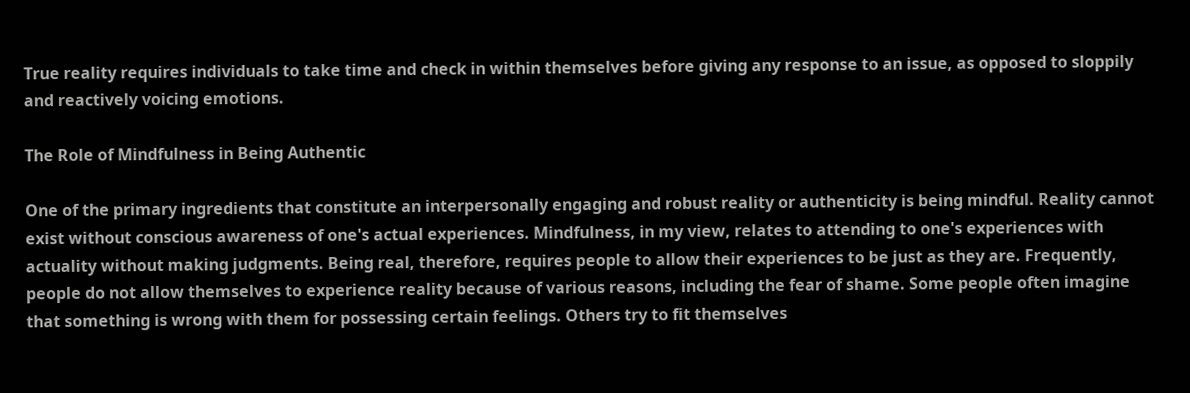True reality requires individuals to take time and check in within themselves before giving any response to an issue, as opposed to sloppily and reactively voicing emotions.

The Role of Mindfulness in Being Authentic

One of the primary ingredients that constitute an interpersonally engaging and robust reality or authenticity is being mindful. Reality cannot exist without conscious awareness of one's actual experiences. Mindfulness, in my view, relates to attending to one's experiences with actuality without making judgments. Being real, therefore, requires people to allow their experiences to be just as they are. Frequently, people do not allow themselves to experience reality because of various reasons, including the fear of shame. Some people often imagine that something is wrong with them for possessing certain feelings. Others try to fit themselves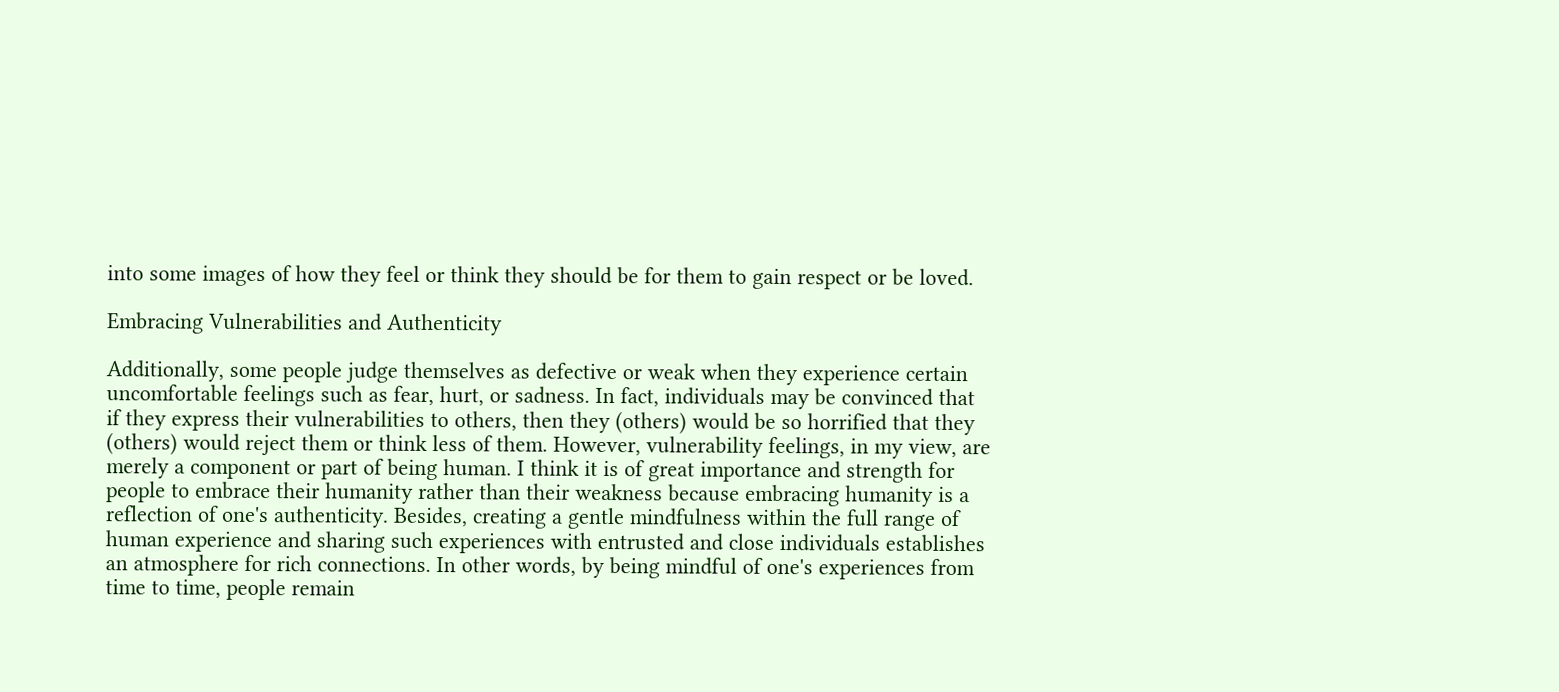into some images of how they feel or think they should be for them to gain respect or be loved.

Embracing Vulnerabilities and Authenticity

Additionally, some people judge themselves as defective or weak when they experience certain uncomfortable feelings such as fear, hurt, or sadness. In fact, individuals may be convinced that if they express their vulnerabilities to others, then they (others) would be so horrified that they (others) would reject them or think less of them. However, vulnerability feelings, in my view, are merely a component or part of being human. I think it is of great importance and strength for people to embrace their humanity rather than their weakness because embracing humanity is a reflection of one's authenticity. Besides, creating a gentle mindfulness within the full range of human experience and sharing such experiences with entrusted and close individuals establishes an atmosphere for rich connections. In other words, by being mindful of one's experiences from time to time, people remain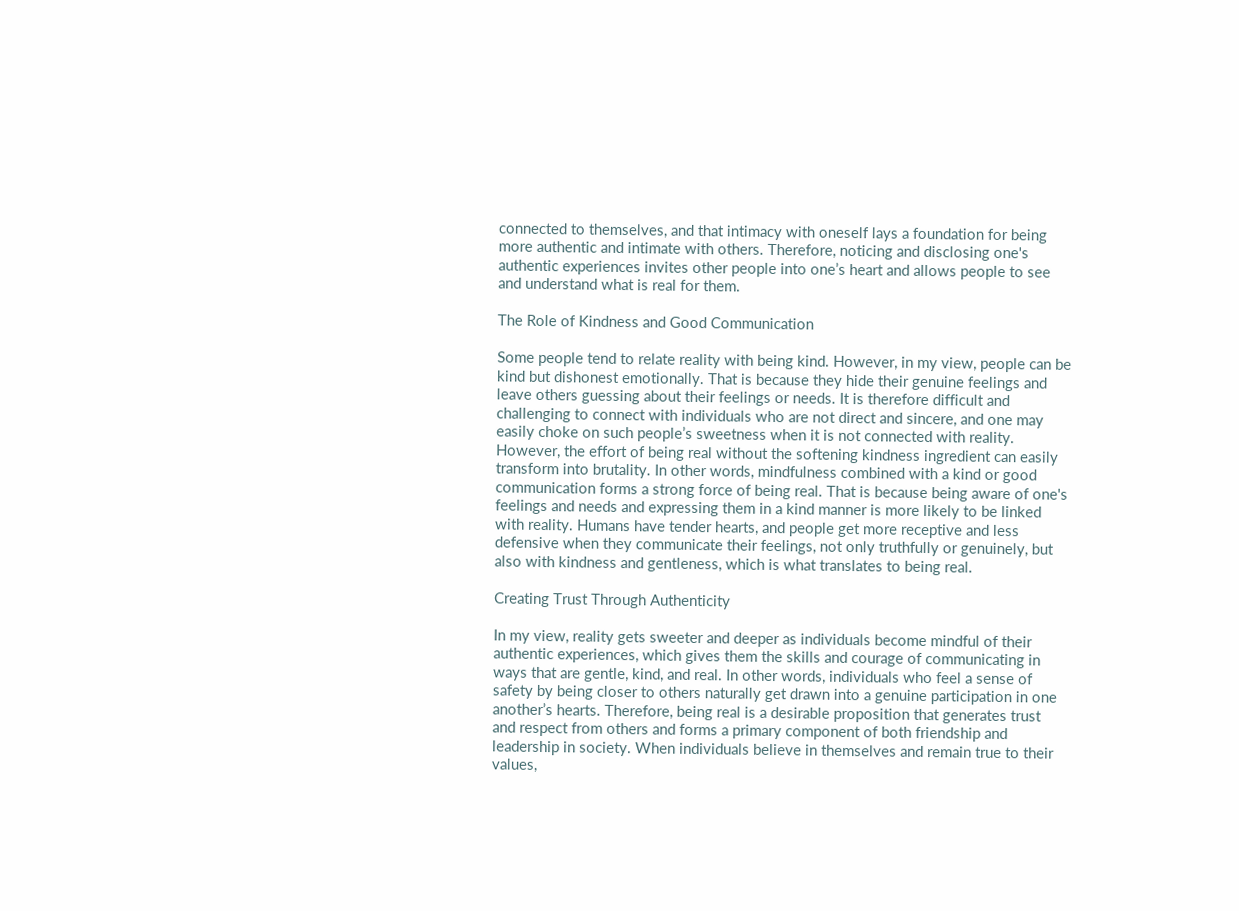connected to themselves, and that intimacy with oneself lays a foundation for being more authentic and intimate with others. Therefore, noticing and disclosing one's authentic experiences invites other people into one’s heart and allows people to see and understand what is real for them.

The Role of Kindness and Good Communication

Some people tend to relate reality with being kind. However, in my view, people can be kind but dishonest emotionally. That is because they hide their genuine feelings and leave others guessing about their feelings or needs. It is therefore difficult and challenging to connect with individuals who are not direct and sincere, and one may easily choke on such people’s sweetness when it is not connected with reality. However, the effort of being real without the softening kindness ingredient can easily transform into brutality. In other words, mindfulness combined with a kind or good communication forms a strong force of being real. That is because being aware of one's feelings and needs and expressing them in a kind manner is more likely to be linked with reality. Humans have tender hearts, and people get more receptive and less defensive when they communicate their feelings, not only truthfully or genuinely, but also with kindness and gentleness, which is what translates to being real.

Creating Trust Through Authenticity

In my view, reality gets sweeter and deeper as individuals become mindful of their authentic experiences, which gives them the skills and courage of communicating in ways that are gentle, kind, and real. In other words, individuals who feel a sense of safety by being closer to others naturally get drawn into a genuine participation in one another’s hearts. Therefore, being real is a desirable proposition that generates trust and respect from others and forms a primary component of both friendship and leadership in society. When individuals believe in themselves and remain true to their values,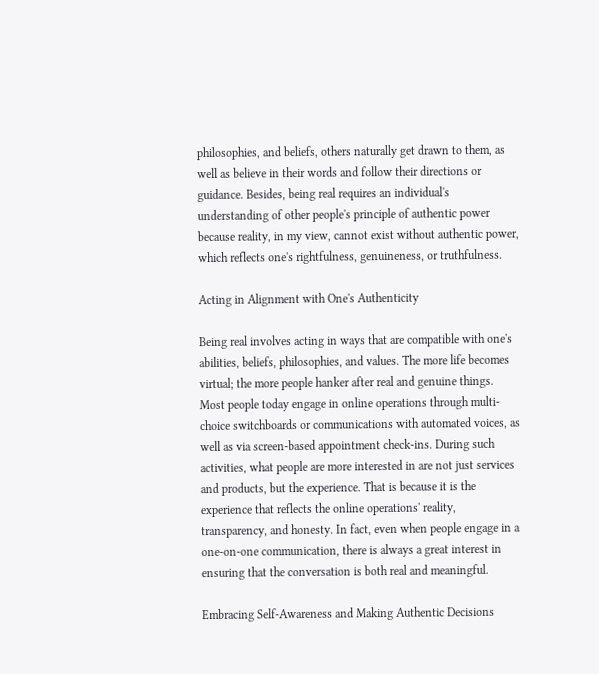philosophies, and beliefs, others naturally get drawn to them, as well as believe in their words and follow their directions or guidance. Besides, being real requires an individual's understanding of other people's principle of authentic power because reality, in my view, cannot exist without authentic power, which reflects one's rightfulness, genuineness, or truthfulness.

Acting in Alignment with One's Authenticity

Being real involves acting in ways that are compatible with one's abilities, beliefs, philosophies, and values. The more life becomes virtual; the more people hanker after real and genuine things. Most people today engage in online operations through multi-choice switchboards or communications with automated voices, as well as via screen-based appointment check-ins. During such activities, what people are more interested in are not just services and products, but the experience. That is because it is the experience that reflects the online operations' reality, transparency, and honesty. In fact, even when people engage in a one-on-one communication, there is always a great interest in ensuring that the conversation is both real and meaningful.

Embracing Self-Awareness and Making Authentic Decisions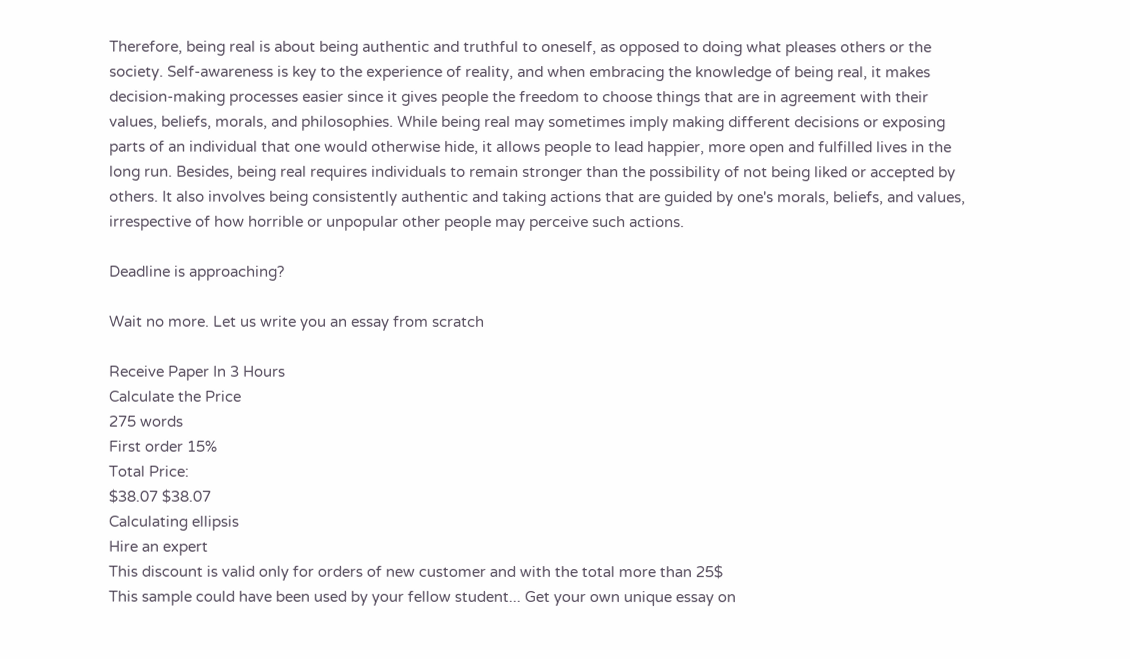Therefore, being real is about being authentic and truthful to oneself, as opposed to doing what pleases others or the society. Self-awareness is key to the experience of reality, and when embracing the knowledge of being real, it makes decision-making processes easier since it gives people the freedom to choose things that are in agreement with their values, beliefs, morals, and philosophies. While being real may sometimes imply making different decisions or exposing parts of an individual that one would otherwise hide, it allows people to lead happier, more open and fulfilled lives in the long run. Besides, being real requires individuals to remain stronger than the possibility of not being liked or accepted by others. It also involves being consistently authentic and taking actions that are guided by one's morals, beliefs, and values, irrespective of how horrible or unpopular other people may perceive such actions.

Deadline is approaching?

Wait no more. Let us write you an essay from scratch

Receive Paper In 3 Hours
Calculate the Price
275 words
First order 15%
Total Price:
$38.07 $38.07
Calculating ellipsis
Hire an expert
This discount is valid only for orders of new customer and with the total more than 25$
This sample could have been used by your fellow student... Get your own unique essay on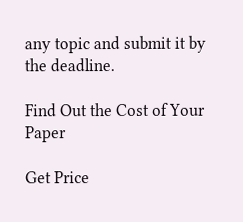any topic and submit it by the deadline.

Find Out the Cost of Your Paper

Get Price